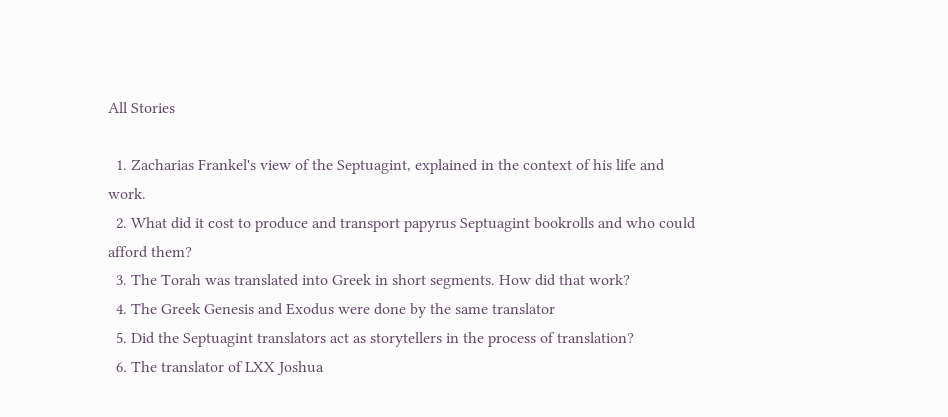All Stories

  1. Zacharias Frankel's view of the Septuagint, explained in the context of his life and work.
  2. What did it cost to produce and transport papyrus Septuagint bookrolls and who could afford them?
  3. The Torah was translated into Greek in short segments. How did that work?
  4. The Greek Genesis and Exodus were done by the same translator
  5. Did the Septuagint translators act as storytellers in the process of translation?
  6. The translator of LXX Joshua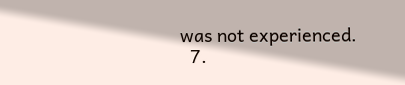was not experienced.
  7.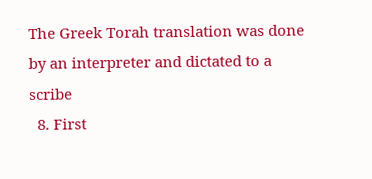The Greek Torah translation was done by an interpreter and dictated to a scribe
  8. First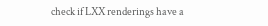check if LXX renderings have a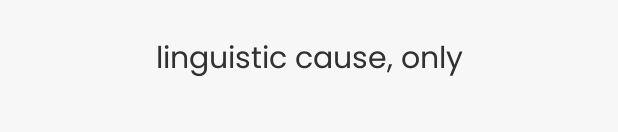linguistic cause, only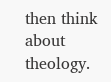then think about theology.